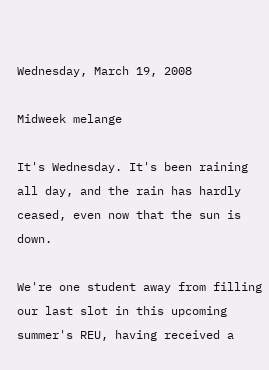Wednesday, March 19, 2008

Midweek melange

It's Wednesday. It's been raining all day, and the rain has hardly ceased, even now that the sun is down.

We're one student away from filling our last slot in this upcoming summer's REU, having received a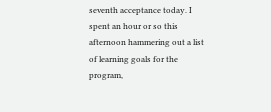seventh acceptance today. I spent an hour or so this afternoon hammering out a list of learning goals for the program,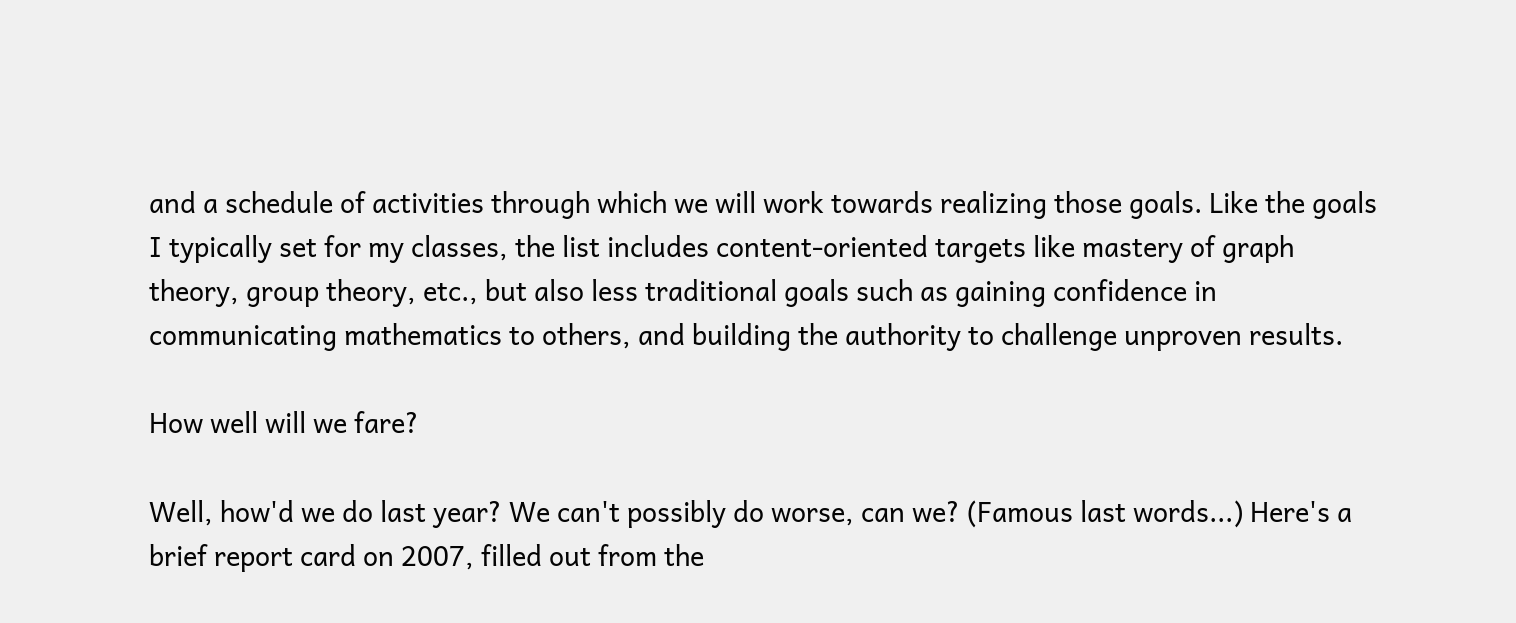and a schedule of activities through which we will work towards realizing those goals. Like the goals I typically set for my classes, the list includes content-oriented targets like mastery of graph theory, group theory, etc., but also less traditional goals such as gaining confidence in communicating mathematics to others, and building the authority to challenge unproven results.

How well will we fare?

Well, how'd we do last year? We can't possibly do worse, can we? (Famous last words...) Here's a brief report card on 2007, filled out from the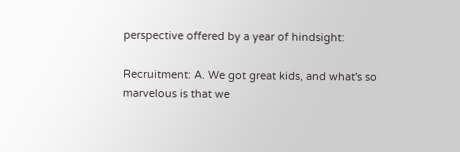perspective offered by a year of hindsight:

Recruitment: A. We got great kids, and what's so marvelous is that we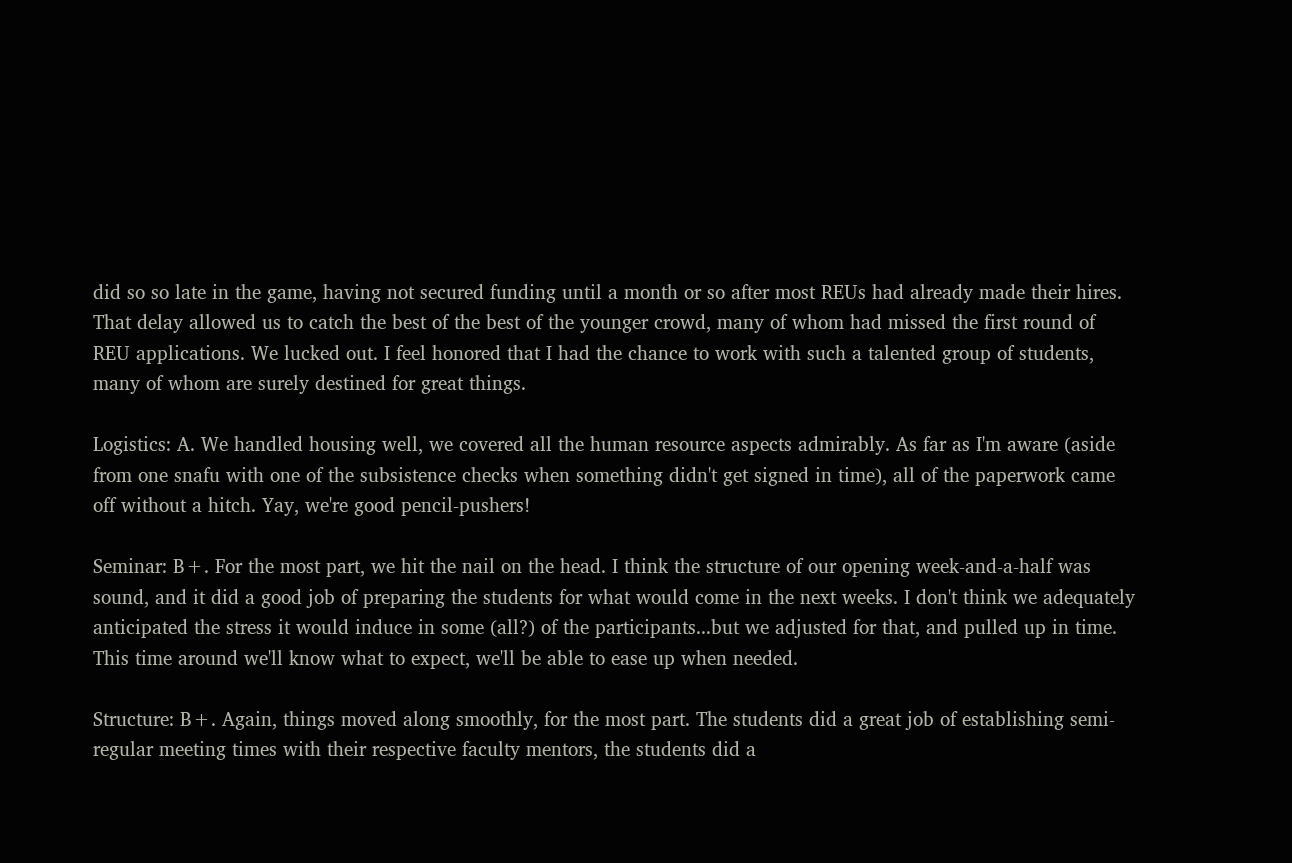did so so late in the game, having not secured funding until a month or so after most REUs had already made their hires. That delay allowed us to catch the best of the best of the younger crowd, many of whom had missed the first round of REU applications. We lucked out. I feel honored that I had the chance to work with such a talented group of students, many of whom are surely destined for great things.

Logistics: A. We handled housing well, we covered all the human resource aspects admirably. As far as I'm aware (aside from one snafu with one of the subsistence checks when something didn't get signed in time), all of the paperwork came off without a hitch. Yay, we're good pencil-pushers!

Seminar: B+. For the most part, we hit the nail on the head. I think the structure of our opening week-and-a-half was sound, and it did a good job of preparing the students for what would come in the next weeks. I don't think we adequately anticipated the stress it would induce in some (all?) of the participants...but we adjusted for that, and pulled up in time. This time around we'll know what to expect, we'll be able to ease up when needed.

Structure: B+. Again, things moved along smoothly, for the most part. The students did a great job of establishing semi-regular meeting times with their respective faculty mentors, the students did a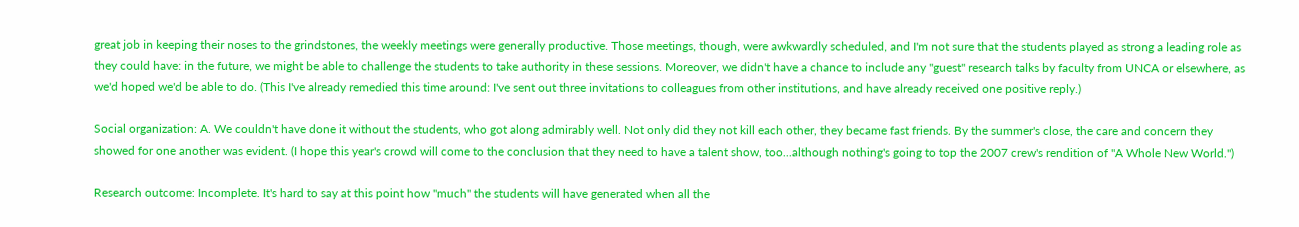great job in keeping their noses to the grindstones, the weekly meetings were generally productive. Those meetings, though, were awkwardly scheduled, and I'm not sure that the students played as strong a leading role as they could have: in the future, we might be able to challenge the students to take authority in these sessions. Moreover, we didn't have a chance to include any "guest" research talks by faculty from UNCA or elsewhere, as we'd hoped we'd be able to do. (This I've already remedied this time around: I've sent out three invitations to colleagues from other institutions, and have already received one positive reply.)

Social organization: A. We couldn't have done it without the students, who got along admirably well. Not only did they not kill each other, they became fast friends. By the summer's close, the care and concern they showed for one another was evident. (I hope this year's crowd will come to the conclusion that they need to have a talent show, too...although nothing's going to top the 2007 crew's rendition of "A Whole New World.")

Research outcome: Incomplete. It's hard to say at this point how "much" the students will have generated when all the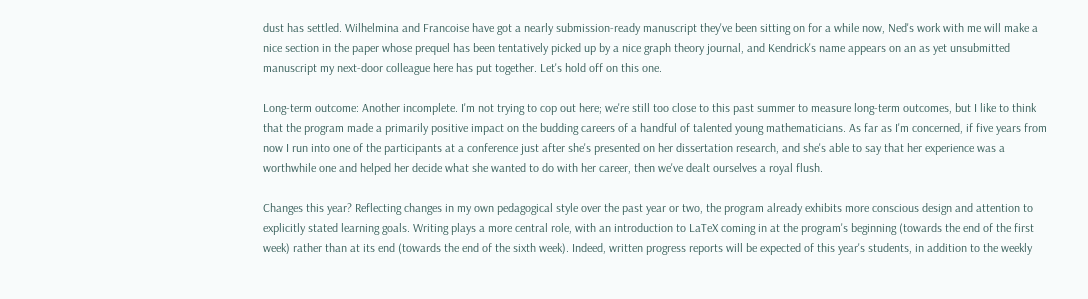dust has settled. Wilhelmina and Francoise have got a nearly submission-ready manuscript they've been sitting on for a while now, Ned's work with me will make a nice section in the paper whose prequel has been tentatively picked up by a nice graph theory journal, and Kendrick's name appears on an as yet unsubmitted manuscript my next-door colleague here has put together. Let's hold off on this one.

Long-term outcome: Another incomplete. I'm not trying to cop out here; we're still too close to this past summer to measure long-term outcomes, but I like to think that the program made a primarily positive impact on the budding careers of a handful of talented young mathematicians. As far as I'm concerned, if five years from now I run into one of the participants at a conference just after she's presented on her dissertation research, and she's able to say that her experience was a worthwhile one and helped her decide what she wanted to do with her career, then we've dealt ourselves a royal flush.

Changes this year? Reflecting changes in my own pedagogical style over the past year or two, the program already exhibits more conscious design and attention to explicitly stated learning goals. Writing plays a more central role, with an introduction to LaTeX coming in at the program's beginning (towards the end of the first week) rather than at its end (towards the end of the sixth week). Indeed, written progress reports will be expected of this year's students, in addition to the weekly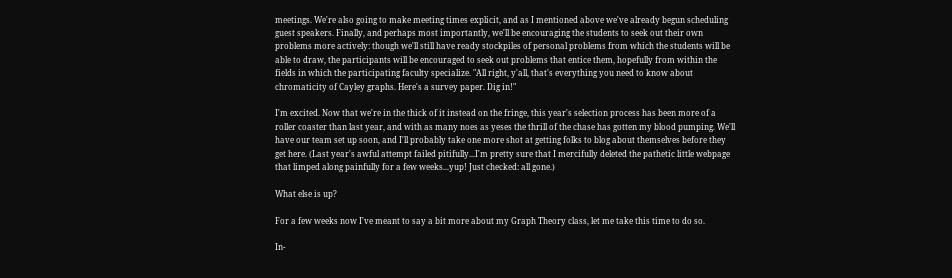meetings. We're also going to make meeting times explicit, and as I mentioned above we've already begun scheduling guest speakers. Finally, and perhaps most importantly, we'll be encouraging the students to seek out their own problems more actively: though we'll still have ready stockpiles of personal problems from which the students will be able to draw, the participants will be encouraged to seek out problems that entice them, hopefully from within the fields in which the participating faculty specialize. "All right, y'all, that's everything you need to know about chromaticity of Cayley graphs. Here's a survey paper. Dig in!"

I'm excited. Now that we're in the thick of it instead on the fringe, this year's selection process has been more of a roller coaster than last year, and with as many noes as yeses the thrill of the chase has gotten my blood pumping. We'll have our team set up soon, and I'll probably take one more shot at getting folks to blog about themselves before they get here. (Last year's awful attempt failed pitifully...I'm pretty sure that I mercifully deleted the pathetic little webpage that limped along painfully for a few weeks...yup! Just checked: all gone.)

What else is up?

For a few weeks now I've meant to say a bit more about my Graph Theory class, let me take this time to do so.

In-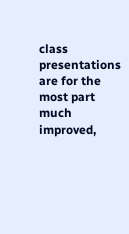class presentations are for the most part much improved,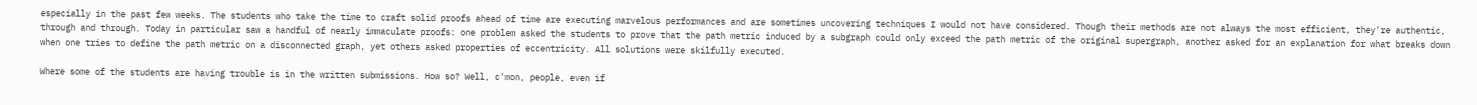especially in the past few weeks. The students who take the time to craft solid proofs ahead of time are executing marvelous performances and are sometimes uncovering techniques I would not have considered. Though their methods are not always the most efficient, they're authentic, through and through. Today in particular saw a handful of nearly immaculate proofs: one problem asked the students to prove that the path metric induced by a subgraph could only exceed the path metric of the original supergraph, another asked for an explanation for what breaks down when one tries to define the path metric on a disconnected graph, yet others asked properties of eccentricity. All solutions were skilfully executed.

Where some of the students are having trouble is in the written submissions. How so? Well, c'mon, people, even if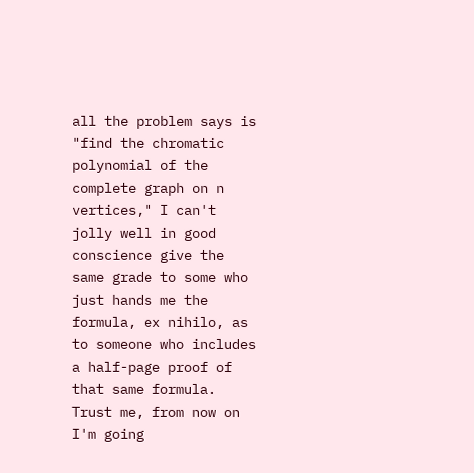all the problem says is "find the chromatic polynomial of the complete graph on n vertices," I can't jolly well in good conscience give the same grade to some who just hands me the formula, ex nihilo, as to someone who includes a half-page proof of that same formula. Trust me, from now on I'm going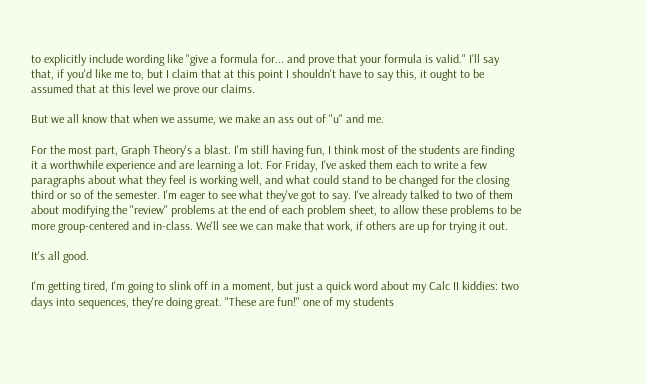to explicitly include wording like "give a formula for... and prove that your formula is valid." I'll say that, if you'd like me to, but I claim that at this point I shouldn't have to say this, it ought to be assumed that at this level we prove our claims.

But we all know that when we assume, we make an ass out of "u" and me.

For the most part, Graph Theory's a blast. I'm still having fun, I think most of the students are finding it a worthwhile experience and are learning a lot. For Friday, I've asked them each to write a few paragraphs about what they feel is working well, and what could stand to be changed for the closing third or so of the semester. I'm eager to see what they've got to say. I've already talked to two of them about modifying the "review" problems at the end of each problem sheet, to allow these problems to be more group-centered and in-class. We'll see we can make that work, if others are up for trying it out.

It's all good.

I'm getting tired, I'm going to slink off in a moment, but just a quick word about my Calc II kiddies: two days into sequences, they're doing great. "These are fun!" one of my students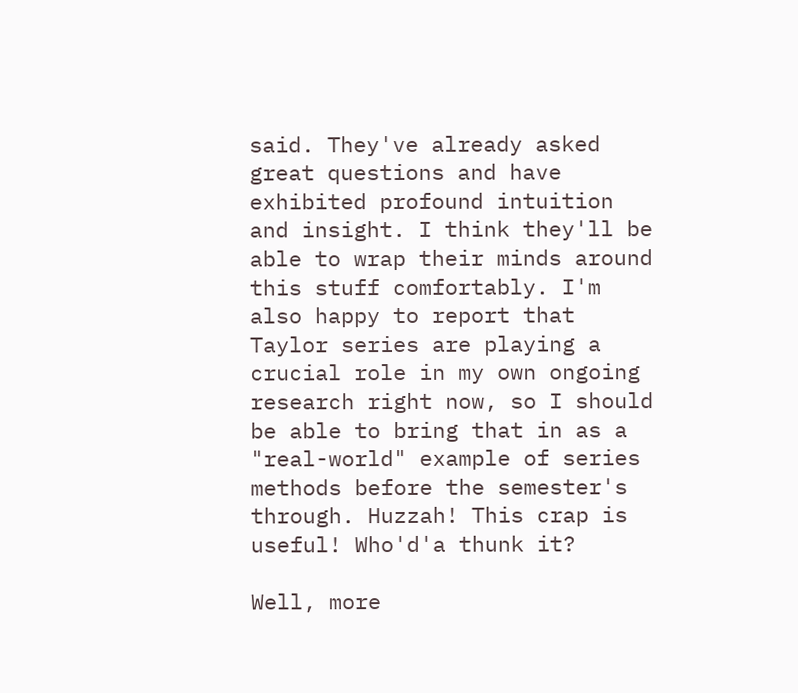said. They've already asked great questions and have exhibited profound intuition and insight. I think they'll be able to wrap their minds around this stuff comfortably. I'm also happy to report that Taylor series are playing a crucial role in my own ongoing research right now, so I should be able to bring that in as a "real-world" example of series methods before the semester's through. Huzzah! This crap is useful! Who'd'a thunk it?

Well, more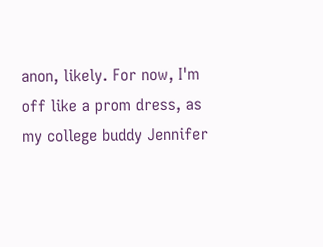anon, likely. For now, I'm off like a prom dress, as my college buddy Jennifer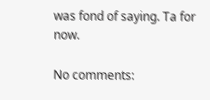was fond of saying. Ta for now.

No comments: